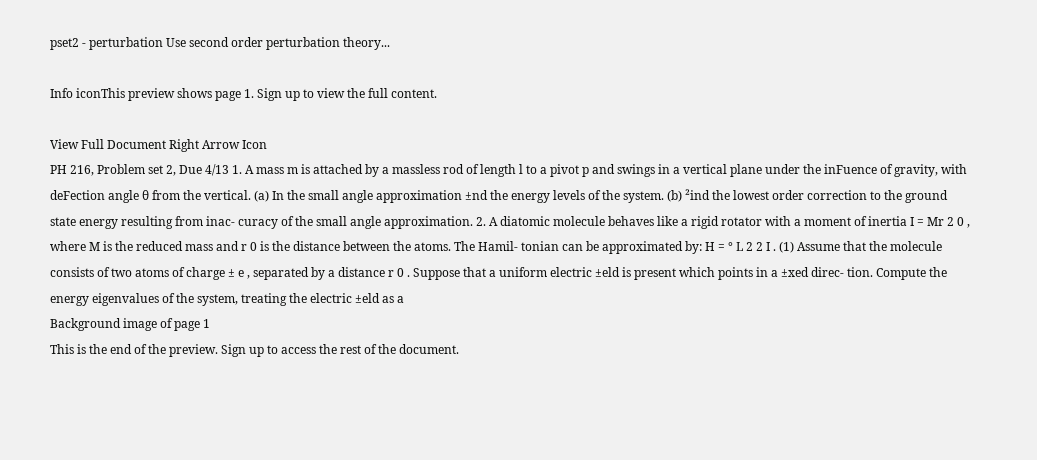pset2 - perturbation Use second order perturbation theory...

Info iconThis preview shows page 1. Sign up to view the full content.

View Full Document Right Arrow Icon
PH 216, Problem set 2, Due 4/13 1. A mass m is attached by a massless rod of length l to a pivot p and swings in a vertical plane under the inFuence of gravity, with deFection angle θ from the vertical. (a) In the small angle approximation ±nd the energy levels of the system. (b) ²ind the lowest order correction to the ground state energy resulting from inac- curacy of the small angle approximation. 2. A diatomic molecule behaves like a rigid rotator with a moment of inertia I = Mr 2 0 , where M is the reduced mass and r 0 is the distance between the atoms. The Hamil- tonian can be approximated by: H = ° L 2 2 I . (1) Assume that the molecule consists of two atoms of charge ± e , separated by a distance r 0 . Suppose that a uniform electric ±eld is present which points in a ±xed direc- tion. Compute the energy eigenvalues of the system, treating the electric ±eld as a
Background image of page 1
This is the end of the preview. Sign up to access the rest of the document.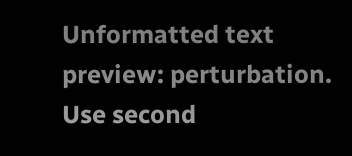Unformatted text preview: perturbation. Use second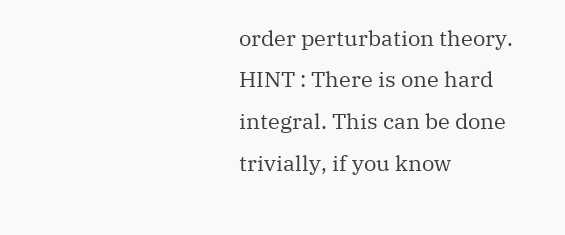order perturbation theory. HINT : There is one hard integral. This can be done trivially, if you know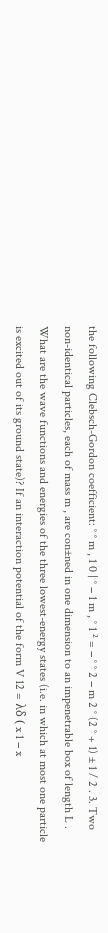the following Clebsch-Gordon coefficient: ° ° m , 1 0 | ° − 1 m , ° 1 ² = − ° ° 2 − m 2 ° (2 ° + 1) ± 1 / 2 . 3. Two non-identical particles, each of mass m , are con±ned in one dimension to an impenetrable box of length L . What are the wave functions and energies of the three lowest-energy states (i.e. in which at most one particle is excited out of its ground state)? If an interaction potential of the form V 12 = λδ ( x 1 − x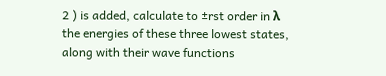2 ) is added, calculate to ±rst order in λ the energies of these three lowest states, along with their wave functions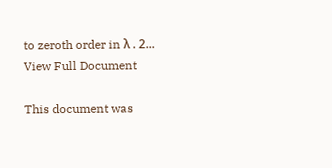to zeroth order in λ . 2...
View Full Document

This document was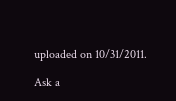uploaded on 10/31/2011.

Ask a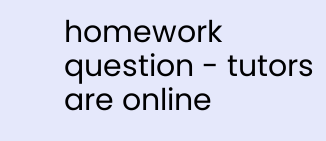homework question - tutors are online